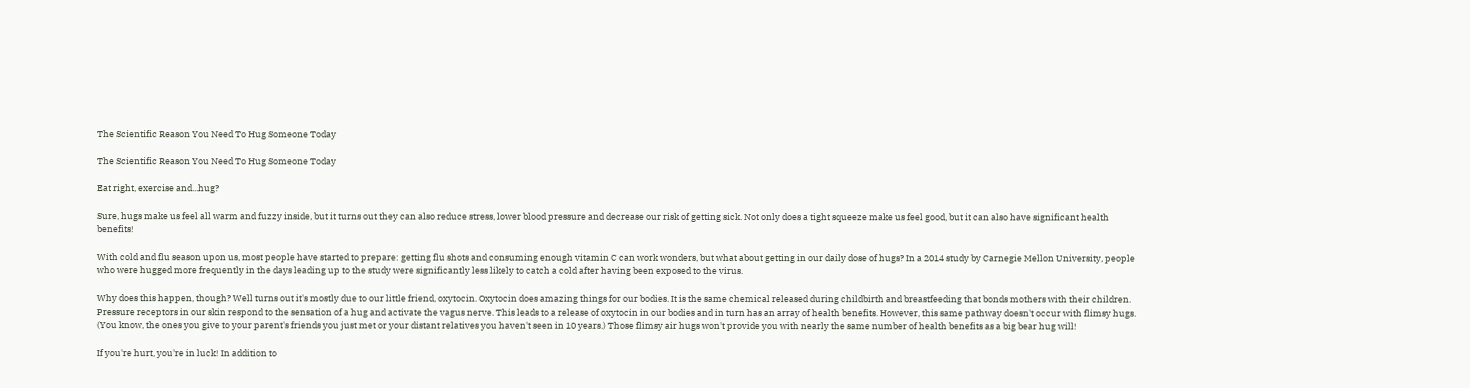The Scientific Reason You Need To Hug Someone Today

The Scientific Reason You Need To Hug Someone Today

Eat right, exercise and...hug?

Sure, hugs make us feel all warm and fuzzy inside, but it turns out they can also reduce stress, lower blood pressure and decrease our risk of getting sick. Not only does a tight squeeze make us feel good, but it can also have significant health benefits!

With cold and flu season upon us, most people have started to prepare: getting flu shots and consuming enough vitamin C can work wonders, but what about getting in our daily dose of hugs? In a 2014 study by Carnegie Mellon University, people who were hugged more frequently in the days leading up to the study were significantly less likely to catch a cold after having been exposed to the virus.

Why does this happen, though? Well turns out it's mostly due to our little friend, oxytocin. Oxytocin does amazing things for our bodies. It is the same chemical released during childbirth and breastfeeding that bonds mothers with their children. Pressure receptors in our skin respond to the sensation of a hug and activate the vagus nerve. This leads to a release of oxytocin in our bodies and in turn has an array of health benefits. However, this same pathway doesn't occur with flimsy hugs. (You know, the ones you give to your parent's friends you just met or your distant relatives you haven't seen in 10 years.) Those flimsy air hugs won't provide you with nearly the same number of health benefits as a big bear hug will!

If you're hurt, you're in luck! In addition to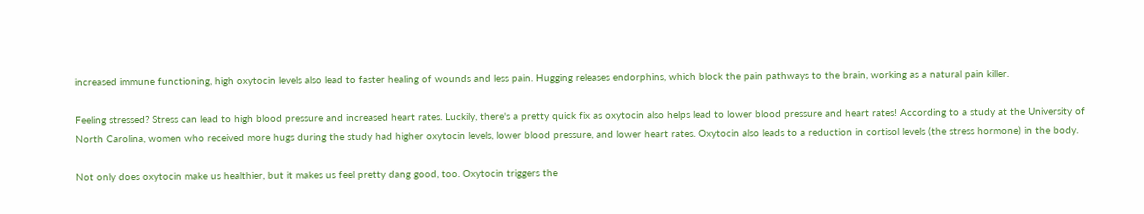increased immune functioning, high oxytocin levels also lead to faster healing of wounds and less pain. Hugging releases endorphins, which block the pain pathways to the brain, working as a natural pain killer.

Feeling stressed? Stress can lead to high blood pressure and increased heart rates. Luckily, there's a pretty quick fix as oxytocin also helps lead to lower blood pressure and heart rates! According to a study at the University of North Carolina, women who received more hugs during the study had higher oxytocin levels, lower blood pressure, and lower heart rates. Oxytocin also leads to a reduction in cortisol levels (the stress hormone) in the body.

Not only does oxytocin make us healthier, but it makes us feel pretty dang good, too. Oxytocin triggers the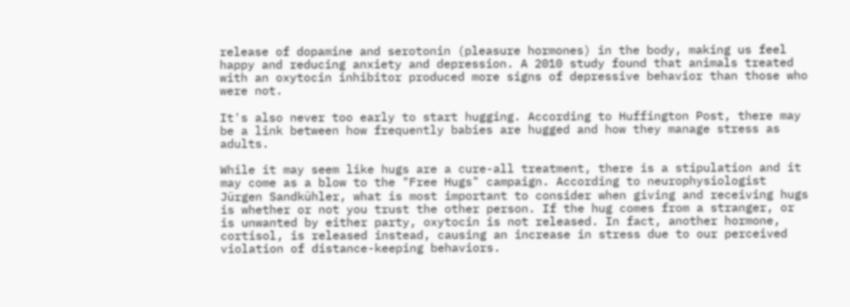release of dopamine and serotonin (pleasure hormones) in the body, making us feel happy and reducing anxiety and depression. A 2010 study found that animals treated with an oxytocin inhibitor produced more signs of depressive behavior than those who were not.

It's also never too early to start hugging. According to Huffington Post, there may be a link between how frequently babies are hugged and how they manage stress as adults.

While it may seem like hugs are a cure-all treatment, there is a stipulation and it may come as a blow to the "Free Hugs" campaign. According to neurophysiologist Jürgen Sandkühler, what is most important to consider when giving and receiving hugs is whether or not you trust the other person. If the hug comes from a stranger, or is unwanted by either party, oxytocin is not released. In fact, another hormone, cortisol, is released instead, causing an increase in stress due to our perceived violation of distance-keeping behaviors.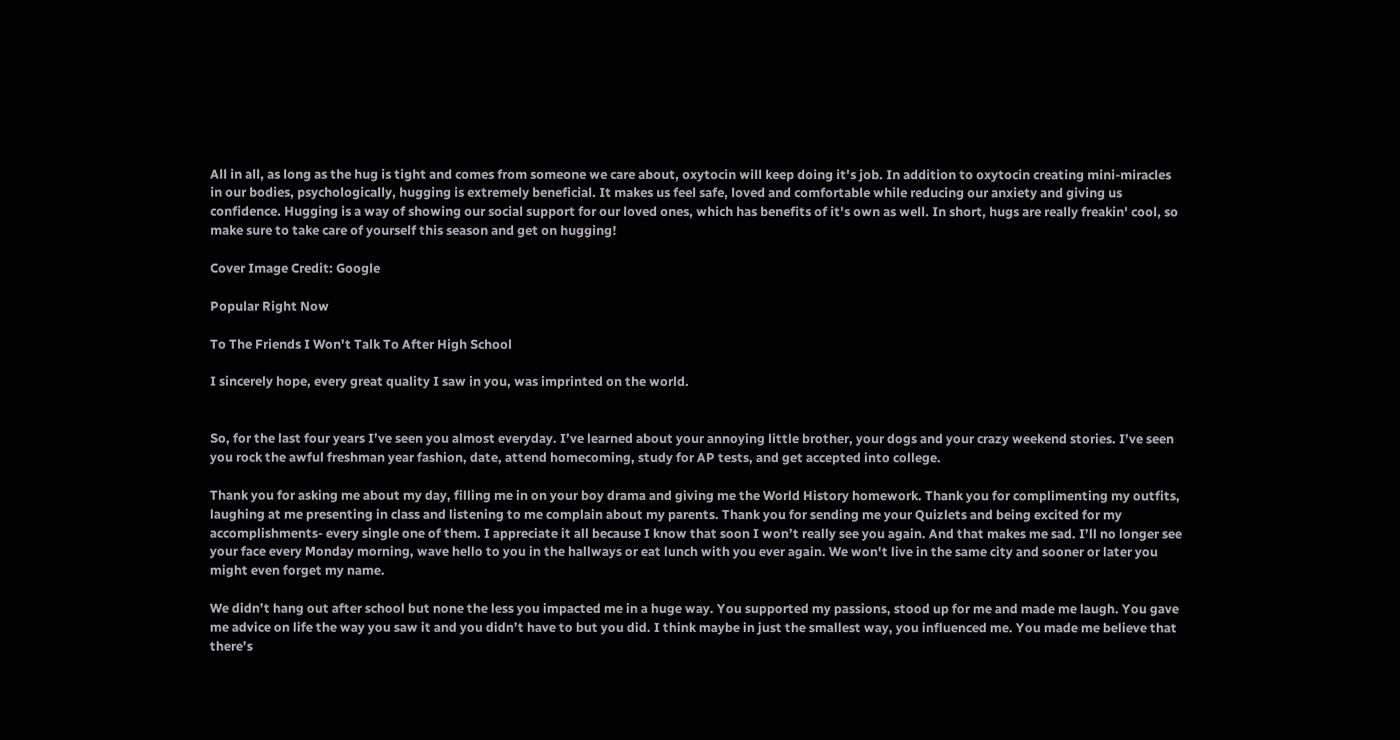All in all, as long as the hug is tight and comes from someone we care about, oxytocin will keep doing it's job. In addition to oxytocin creating mini-miracles in our bodies, psychologically, hugging is extremely beneficial. It makes us feel safe, loved and comfortable while reducing our anxiety and giving us confidence. Hugging is a way of showing our social support for our loved ones, which has benefits of it's own as well. In short, hugs are really freakin' cool, so make sure to take care of yourself this season and get on hugging!

Cover Image Credit: Google

Popular Right Now

To The Friends I Won't Talk To After High School

I sincerely hope, every great quality I saw in you, was imprinted on the world.


So, for the last four years I’ve seen you almost everyday. I’ve learned about your annoying little brother, your dogs and your crazy weekend stories. I’ve seen you rock the awful freshman year fashion, date, attend homecoming, study for AP tests, and get accepted into college.

Thank you for asking me about my day, filling me in on your boy drama and giving me the World History homework. Thank you for complimenting my outfits, laughing at me presenting in class and listening to me complain about my parents. Thank you for sending me your Quizlets and being excited for my accomplishments- every single one of them. I appreciate it all because I know that soon I won’t really see you again. And that makes me sad. I’ll no longer see your face every Monday morning, wave hello to you in the hallways or eat lunch with you ever again. We won't live in the same city and sooner or later you might even forget my name.

We didn’t hang out after school but none the less you impacted me in a huge way. You supported my passions, stood up for me and made me laugh. You gave me advice on life the way you saw it and you didn’t have to but you did. I think maybe in just the smallest way, you influenced me. You made me believe that there’s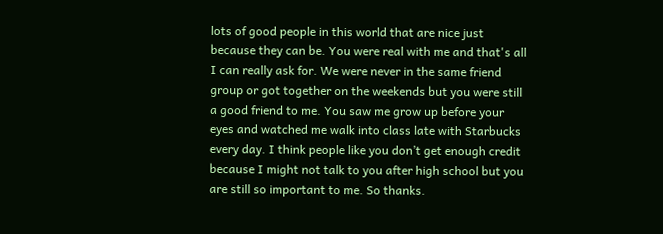lots of good people in this world that are nice just because they can be. You were real with me and that's all I can really ask for. We were never in the same friend group or got together on the weekends but you were still a good friend to me. You saw me grow up before your eyes and watched me walk into class late with Starbucks every day. I think people like you don’t get enough credit because I might not talk to you after high school but you are still so important to me. So thanks.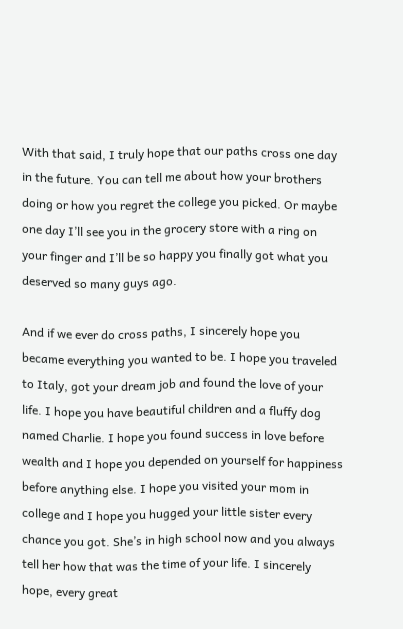With that said, I truly hope that our paths cross one day in the future. You can tell me about how your brothers doing or how you regret the college you picked. Or maybe one day I’ll see you in the grocery store with a ring on your finger and I’ll be so happy you finally got what you deserved so many guys ago.

And if we ever do cross paths, I sincerely hope you became everything you wanted to be. I hope you traveled to Italy, got your dream job and found the love of your life. I hope you have beautiful children and a fluffy dog named Charlie. I hope you found success in love before wealth and I hope you depended on yourself for happiness before anything else. I hope you visited your mom in college and I hope you hugged your little sister every chance you got. She’s in high school now and you always tell her how that was the time of your life. I sincerely hope, every great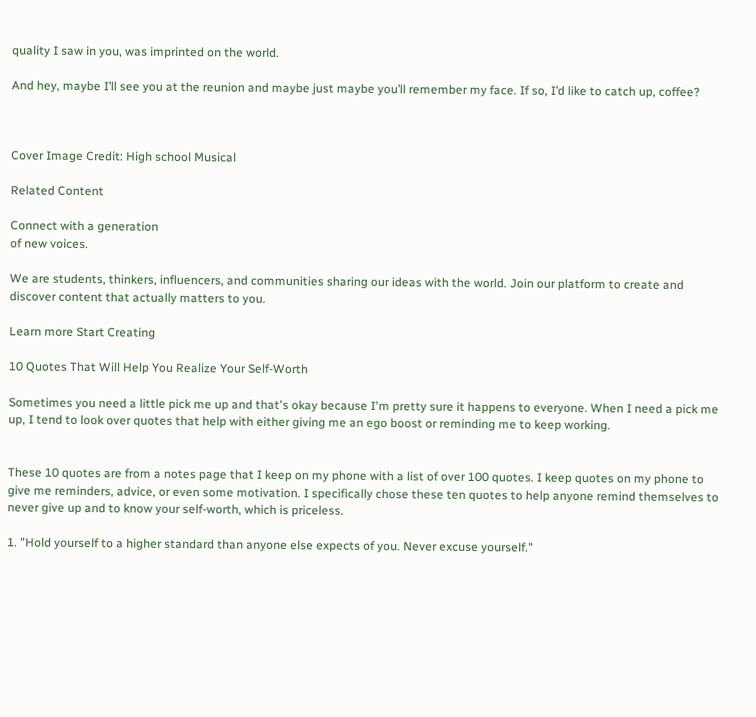quality I saw in you, was imprinted on the world.

And hey, maybe I’ll see you at the reunion and maybe just maybe you’ll remember my face. If so, I’d like to catch up, coffee?



Cover Image Credit: High school Musical

Related Content

Connect with a generation
of new voices.

We are students, thinkers, influencers, and communities sharing our ideas with the world. Join our platform to create and discover content that actually matters to you.

Learn more Start Creating

10 Quotes That Will Help You Realize Your Self-Worth

Sometimes you need a little pick me up and that's okay because I'm pretty sure it happens to everyone. When I need a pick me up, I tend to look over quotes that help with either giving me an ego boost or reminding me to keep working.


These 10 quotes are from a notes page that I keep on my phone with a list of over 100 quotes. I keep quotes on my phone to give me reminders, advice, or even some motivation. I specifically chose these ten quotes to help anyone remind themselves to never give up and to know your self-worth, which is priceless.

1. "Hold yourself to a higher standard than anyone else expects of you. Never excuse yourself."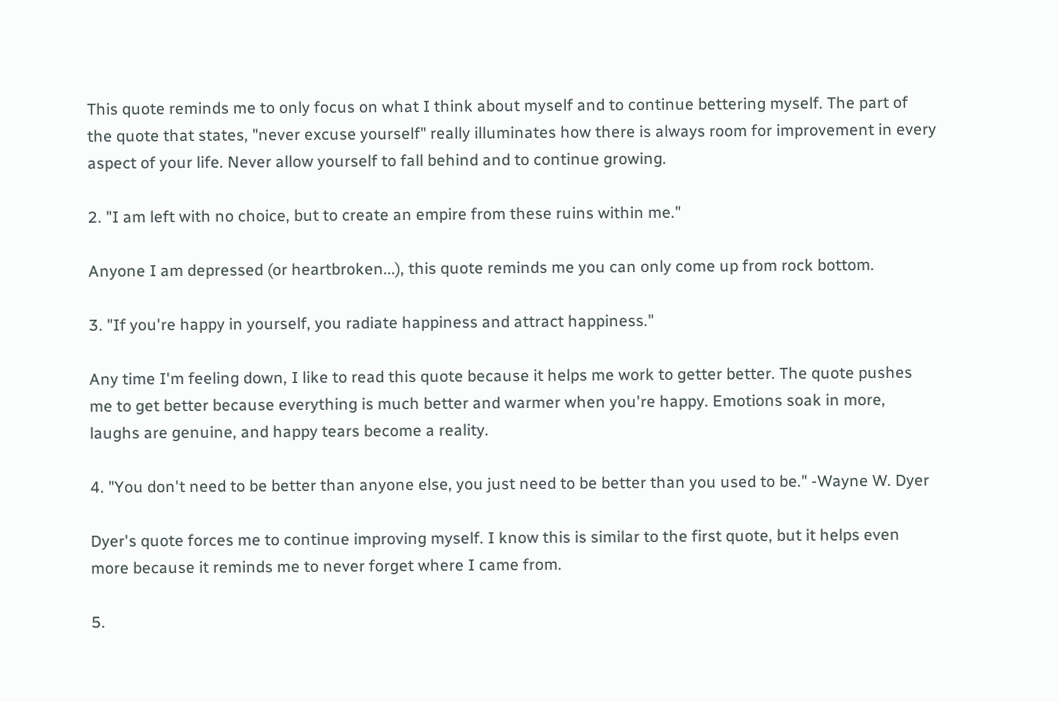This quote reminds me to only focus on what I think about myself and to continue bettering myself. The part of the quote that states, "never excuse yourself" really illuminates how there is always room for improvement in every aspect of your life. Never allow yourself to fall behind and to continue growing.

2. "I am left with no choice, but to create an empire from these ruins within me."

Anyone I am depressed (or heartbroken...), this quote reminds me you can only come up from rock bottom.

3. "If you're happy in yourself, you radiate happiness and attract happiness."

Any time I'm feeling down, I like to read this quote because it helps me work to getter better. The quote pushes me to get better because everything is much better and warmer when you're happy. Emotions soak in more, laughs are genuine, and happy tears become a reality.

4. "You don't need to be better than anyone else, you just need to be better than you used to be." -Wayne W. Dyer

Dyer's quote forces me to continue improving myself. I know this is similar to the first quote, but it helps even more because it reminds me to never forget where I came from.

5.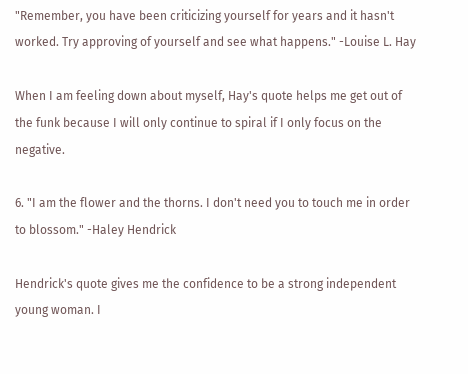"Remember, you have been criticizing yourself for years and it hasn't worked. Try approving of yourself and see what happens." -Louise L. Hay

When I am feeling down about myself, Hay's quote helps me get out of the funk because I will only continue to spiral if I only focus on the negative.

6. "I am the flower and the thorns. I don't need you to touch me in order to blossom." -Haley Hendrick

Hendrick's quote gives me the confidence to be a strong independent young woman. I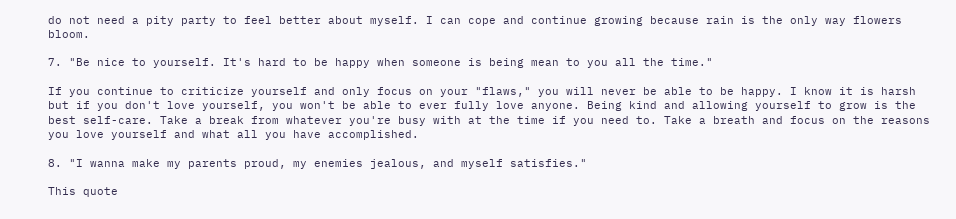do not need a pity party to feel better about myself. I can cope and continue growing because rain is the only way flowers bloom.

7. "Be nice to yourself. It's hard to be happy when someone is being mean to you all the time."

If you continue to criticize yourself and only focus on your "flaws," you will never be able to be happy. I know it is harsh but if you don't love yourself, you won't be able to ever fully love anyone. Being kind and allowing yourself to grow is the best self-care. Take a break from whatever you're busy with at the time if you need to. Take a breath and focus on the reasons you love yourself and what all you have accomplished.

8. "I wanna make my parents proud, my enemies jealous, and myself satisfies."

This quote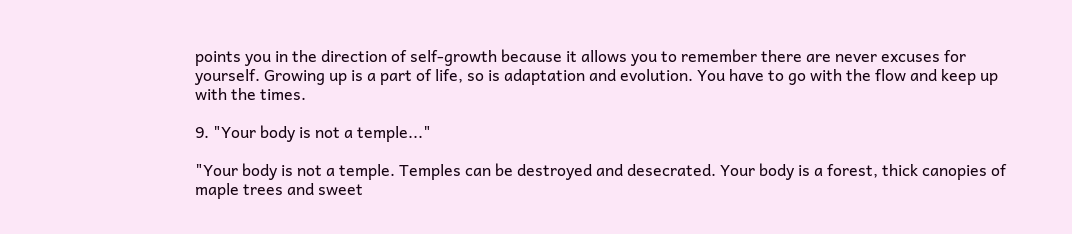points you in the direction of self-growth because it allows you to remember there are never excuses for yourself. Growing up is a part of life, so is adaptation and evolution. You have to go with the flow and keep up with the times.

9. "Your body is not a temple..."

"Your body is not a temple. Temples can be destroyed and desecrated. Your body is a forest, thick canopies of maple trees and sweet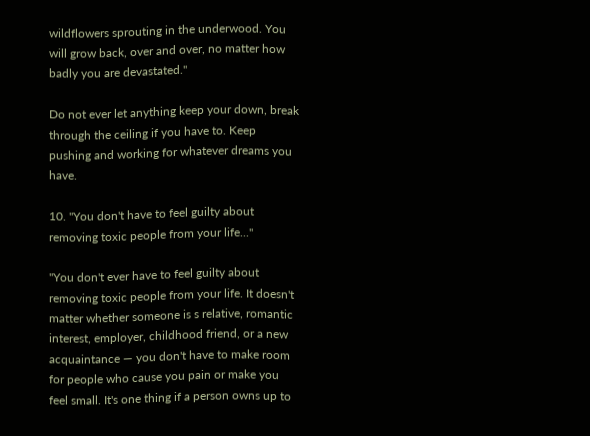wildflowers sprouting in the underwood. You will grow back, over and over, no matter how badly you are devastated."

Do not ever let anything keep your down, break through the ceiling if you have to. Keep pushing and working for whatever dreams you have.

10. "You don't have to feel guilty about removing toxic people from your life..."

"You don't ever have to feel guilty about removing toxic people from your life. It doesn't matter whether someone is s relative, romantic interest, employer, childhood friend, or a new acquaintance — you don't have to make room for people who cause you pain or make you feel small. It's one thing if a person owns up to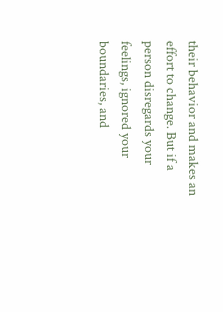their behavior and makes an effort to change. But if a person disregards your feelings, ignored your boundaries, and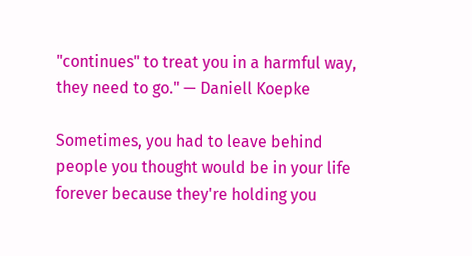"continues" to treat you in a harmful way, they need to go." — Daniell Koepke

Sometimes, you had to leave behind people you thought would be in your life forever because they're holding you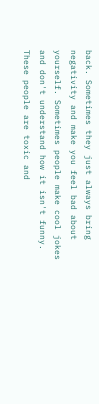back. Sometimes they just always bring negativity and make you feel bad about yourself. Sometimes people make cool jokes and don't understand how it isn't funny. These people are toxic and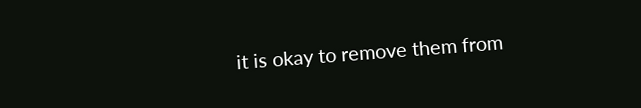it is okay to remove them from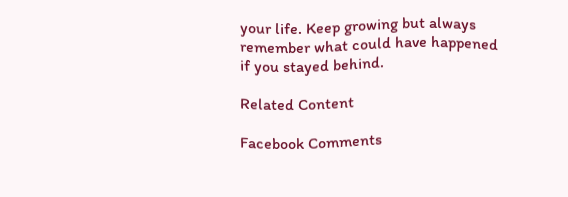your life. Keep growing but always remember what could have happened if you stayed behind.

Related Content

Facebook Comments